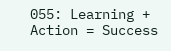055: Learning + Action = Success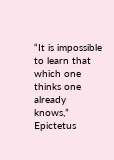“It is impossible to learn that which one thinks one already knows,” Epictetus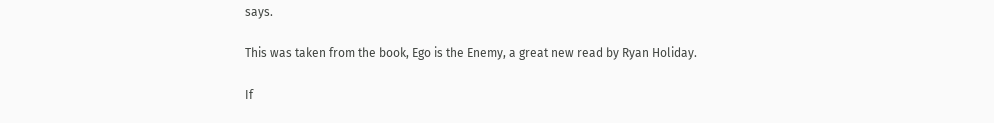says.

This was taken from the book, Ego is the Enemy, a great new read by Ryan Holiday.

If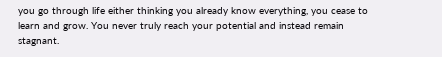you go through life either thinking you already know everything, you cease to learn and grow. You never truly reach your potential and instead remain stagnant.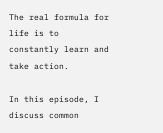The real formula for life is to constantly learn and take action.

In this episode, I discuss common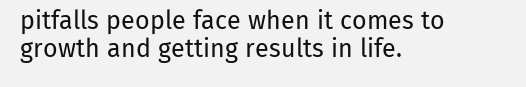pitfalls people face when it comes to growth and getting results in life.